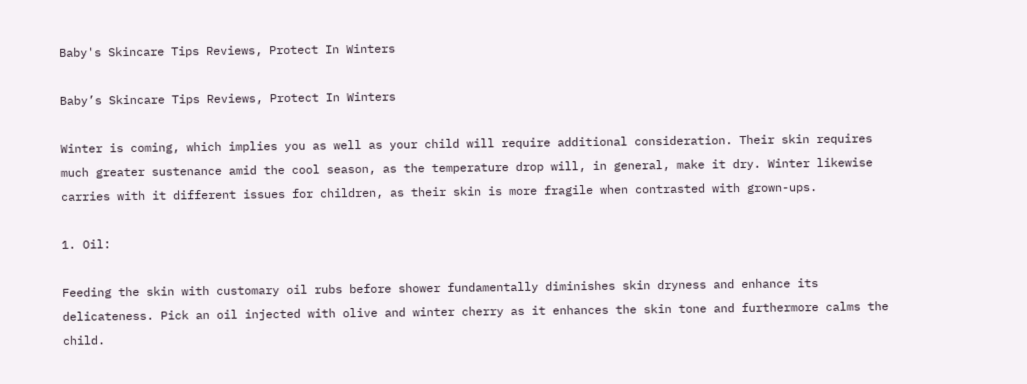Baby's Skincare Tips Reviews, Protect In Winters

Baby’s Skincare Tips Reviews, Protect In Winters

Winter is coming, which implies you as well as your child will require additional consideration. Their skin requires much greater sustenance amid the cool season, as the temperature drop will, in general, make it dry. Winter likewise carries with it different issues for children, as their skin is more fragile when contrasted with grown-ups.

1. Oil:

Feeding the skin with customary oil rubs before shower fundamentally diminishes skin dryness and enhance its delicateness. Pick an oil injected with olive and winter cherry as it enhances the skin tone and furthermore calms the child.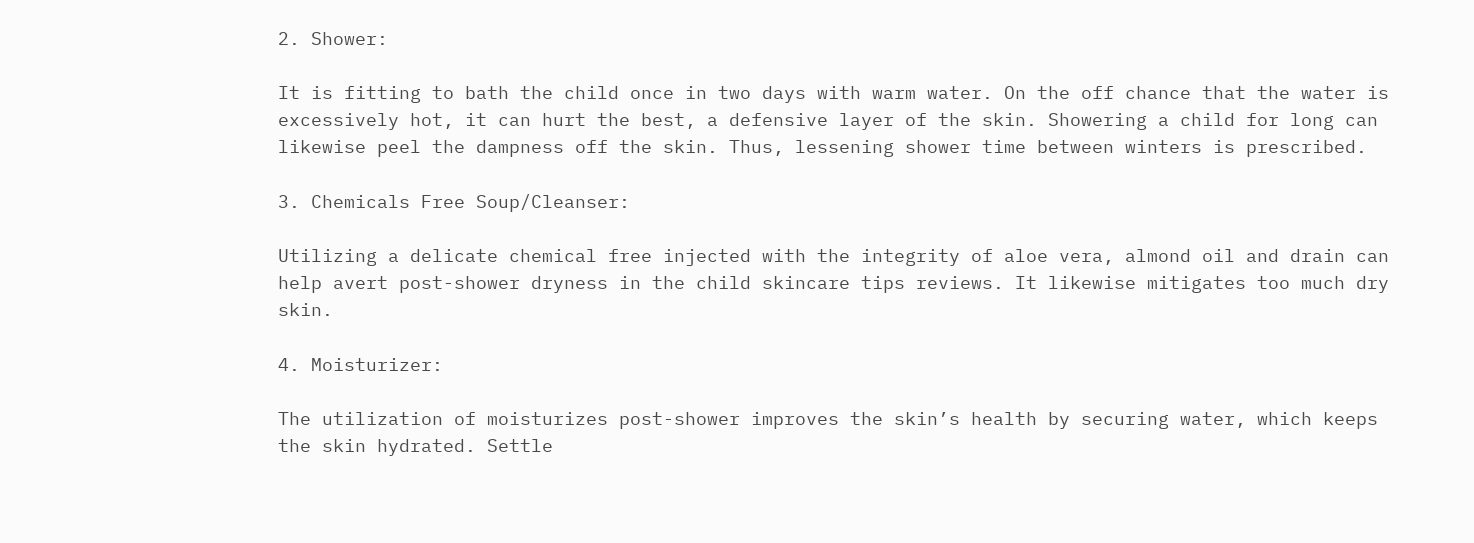2. Shower:

It is fitting to bath the child once in two days with warm water. On the off chance that the water is excessively hot, it can hurt the best, a defensive layer of the skin. Showering a child for long can likewise peel the dampness off the skin. Thus, lessening shower time between winters is prescribed.

3. Chemicals Free Soup/Cleanser:

Utilizing a delicate chemical free injected with the integrity of aloe vera, almond oil and drain can help avert post-shower dryness in the child skincare tips reviews. It likewise mitigates too much dry skin.

4. Moisturizer:

The utilization of moisturizes post-shower improves the skin’s health by securing water, which keeps the skin hydrated. Settle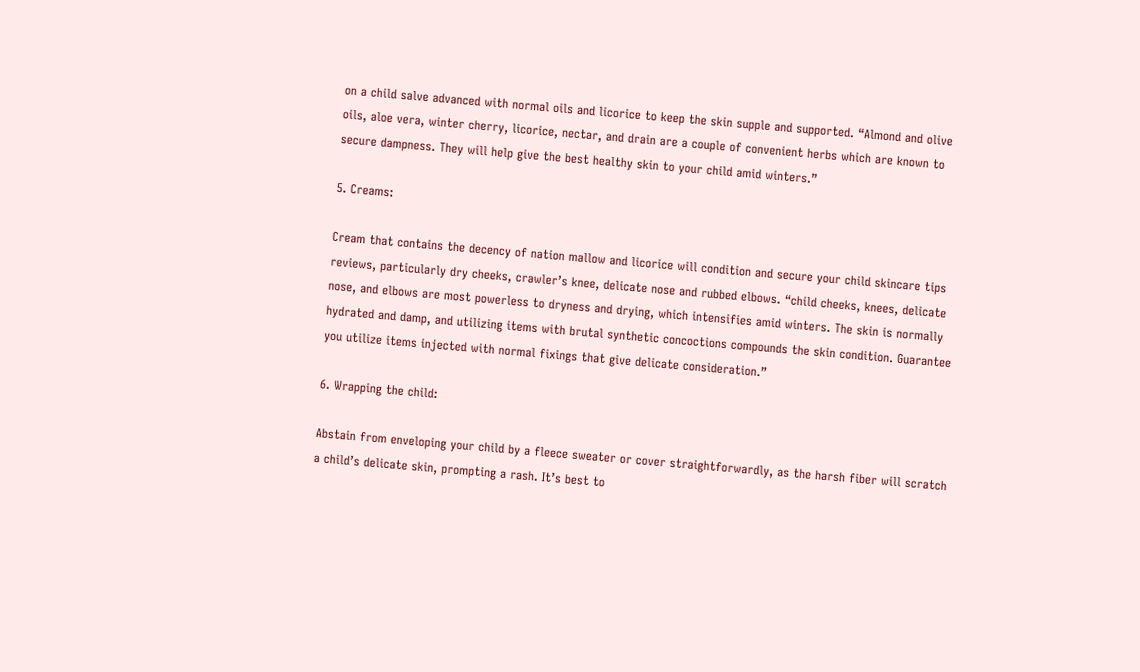on a child salve advanced with normal oils and licorice to keep the skin supple and supported. “Almond and olive oils, aloe vera, winter cherry, licorice, nectar, and drain are a couple of convenient herbs which are known to secure dampness. They will help give the best healthy skin to your child amid winters.”

5. Creams:

Cream that contains the decency of nation mallow and licorice will condition and secure your child skincare tips reviews, particularly dry cheeks, crawler’s knee, delicate nose and rubbed elbows. “child cheeks, knees, delicate nose, and elbows are most powerless to dryness and drying, which intensifies amid winters. The skin is normally hydrated and damp, and utilizing items with brutal synthetic concoctions compounds the skin condition. Guarantee you utilize items injected with normal fixings that give delicate consideration.”

6. Wrapping the child:

Abstain from enveloping your child by a fleece sweater or cover straightforwardly, as the harsh fiber will scratch a child’s delicate skin, prompting a rash. It’s best to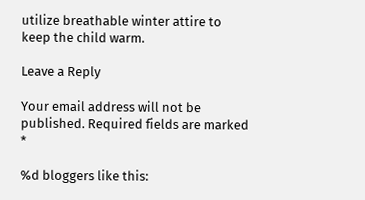utilize breathable winter attire to keep the child warm.

Leave a Reply

Your email address will not be published. Required fields are marked *

%d bloggers like this: